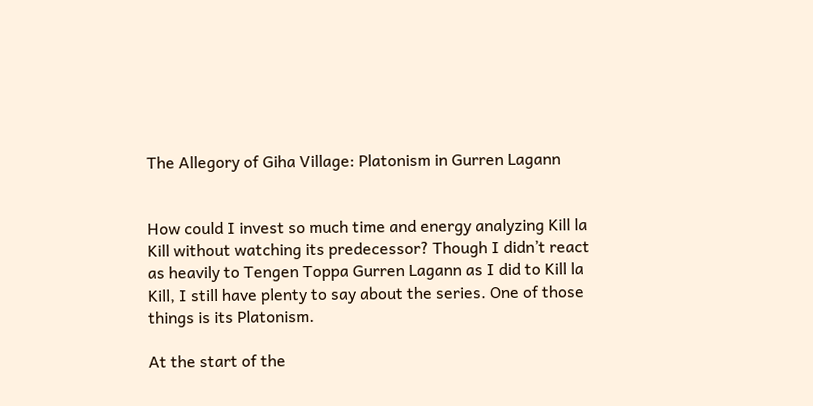The Allegory of Giha Village: Platonism in Gurren Lagann


How could I invest so much time and energy analyzing Kill la Kill without watching its predecessor? Though I didn’t react as heavily to Tengen Toppa Gurren Lagann as I did to Kill la Kill, I still have plenty to say about the series. One of those things is its Platonism.

At the start of the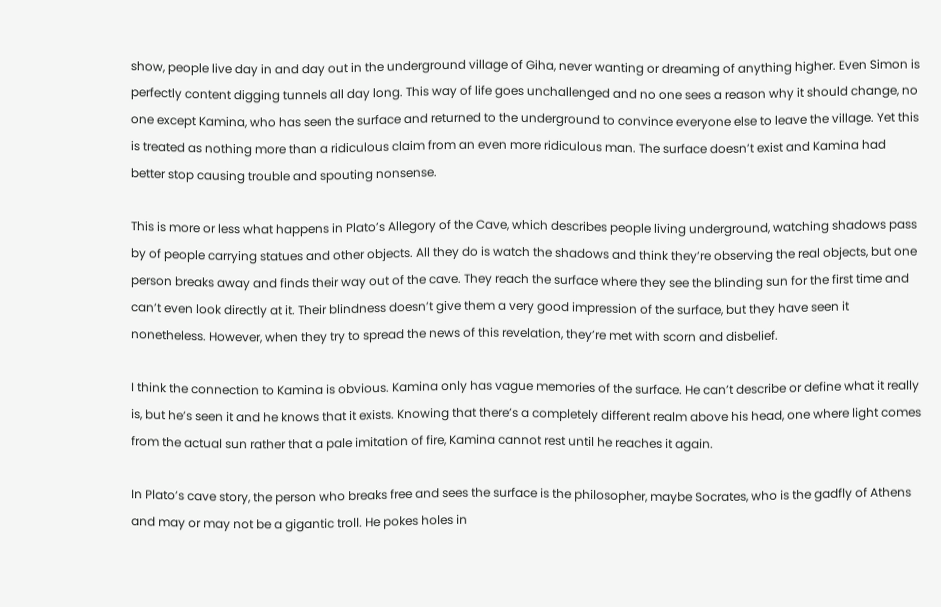show, people live day in and day out in the underground village of Giha, never wanting or dreaming of anything higher. Even Simon is perfectly content digging tunnels all day long. This way of life goes unchallenged and no one sees a reason why it should change, no one except Kamina, who has seen the surface and returned to the underground to convince everyone else to leave the village. Yet this is treated as nothing more than a ridiculous claim from an even more ridiculous man. The surface doesn’t exist and Kamina had better stop causing trouble and spouting nonsense.

This is more or less what happens in Plato’s Allegory of the Cave, which describes people living underground, watching shadows pass by of people carrying statues and other objects. All they do is watch the shadows and think they’re observing the real objects, but one person breaks away and finds their way out of the cave. They reach the surface where they see the blinding sun for the first time and can’t even look directly at it. Their blindness doesn’t give them a very good impression of the surface, but they have seen it nonetheless. However, when they try to spread the news of this revelation, they’re met with scorn and disbelief.

I think the connection to Kamina is obvious. Kamina only has vague memories of the surface. He can’t describe or define what it really is, but he’s seen it and he knows that it exists. Knowing that there’s a completely different realm above his head, one where light comes from the actual sun rather that a pale imitation of fire, Kamina cannot rest until he reaches it again.

In Plato’s cave story, the person who breaks free and sees the surface is the philosopher, maybe Socrates, who is the gadfly of Athens and may or may not be a gigantic troll. He pokes holes in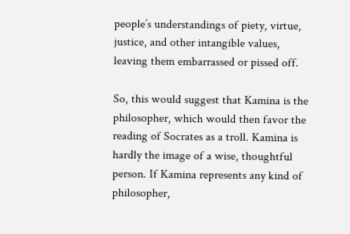people’s understandings of piety, virtue, justice, and other intangible values, leaving them embarrassed or pissed off.

So, this would suggest that Kamina is the philosopher, which would then favor the reading of Socrates as a troll. Kamina is hardly the image of a wise, thoughtful person. If Kamina represents any kind of philosopher,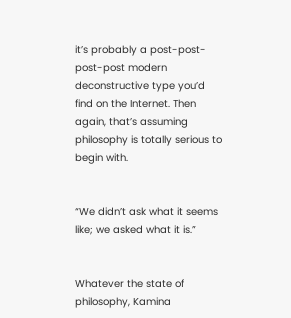it’s probably a post-post-post-post modern deconstructive type you’d find on the Internet. Then again, that’s assuming philosophy is totally serious to begin with.


“We didn’t ask what it seems like; we asked what it is.”


Whatever the state of philosophy, Kamina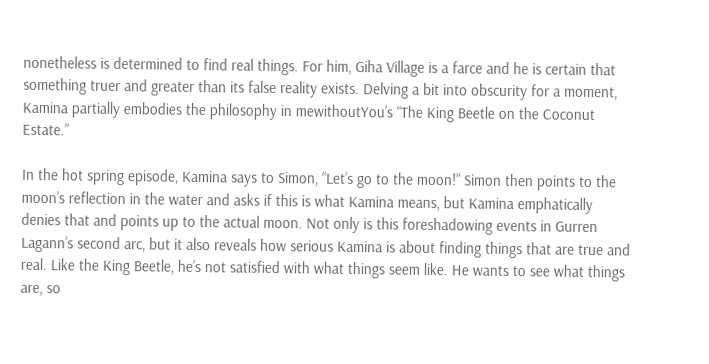nonetheless is determined to find real things. For him, Giha Village is a farce and he is certain that something truer and greater than its false reality exists. Delving a bit into obscurity for a moment, Kamina partially embodies the philosophy in mewithoutYou’s “The King Beetle on the Coconut Estate.”

In the hot spring episode, Kamina says to Simon, “Let’s go to the moon!” Simon then points to the moon’s reflection in the water and asks if this is what Kamina means, but Kamina emphatically denies that and points up to the actual moon. Not only is this foreshadowing events in Gurren Lagann’s second arc, but it also reveals how serious Kamina is about finding things that are true and real. Like the King Beetle, he’s not satisfied with what things seem like. He wants to see what things are, so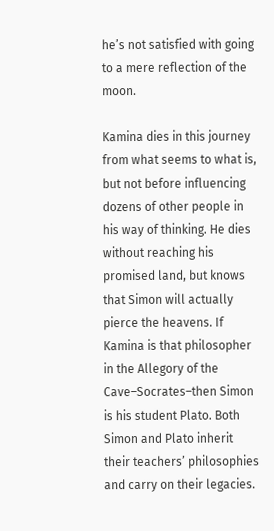he’s not satisfied with going to a mere reflection of the moon.

Kamina dies in this journey from what seems to what is, but not before influencing dozens of other people in his way of thinking. He dies without reaching his promised land, but knows that Simon will actually pierce the heavens. If Kamina is that philosopher in the Allegory of the Cave–Socrates–then Simon is his student Plato. Both Simon and Plato inherit their teachers’ philosophies and carry on their legacies.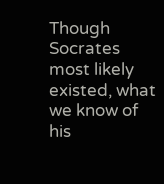Though Socrates most likely existed, what we know of his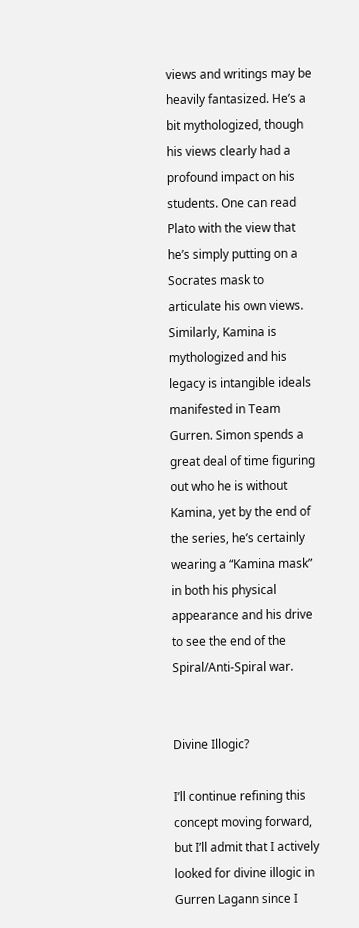views and writings may be heavily fantasized. He’s a bit mythologized, though his views clearly had a profound impact on his students. One can read Plato with the view that he’s simply putting on a Socrates mask to articulate his own views. Similarly, Kamina is mythologized and his legacy is intangible ideals manifested in Team Gurren. Simon spends a great deal of time figuring out who he is without Kamina, yet by the end of the series, he’s certainly wearing a “Kamina mask” in both his physical appearance and his drive to see the end of the Spiral/Anti-Spiral war.


Divine Illogic?

I’ll continue refining this concept moving forward, but I’ll admit that I actively looked for divine illogic in Gurren Lagann since I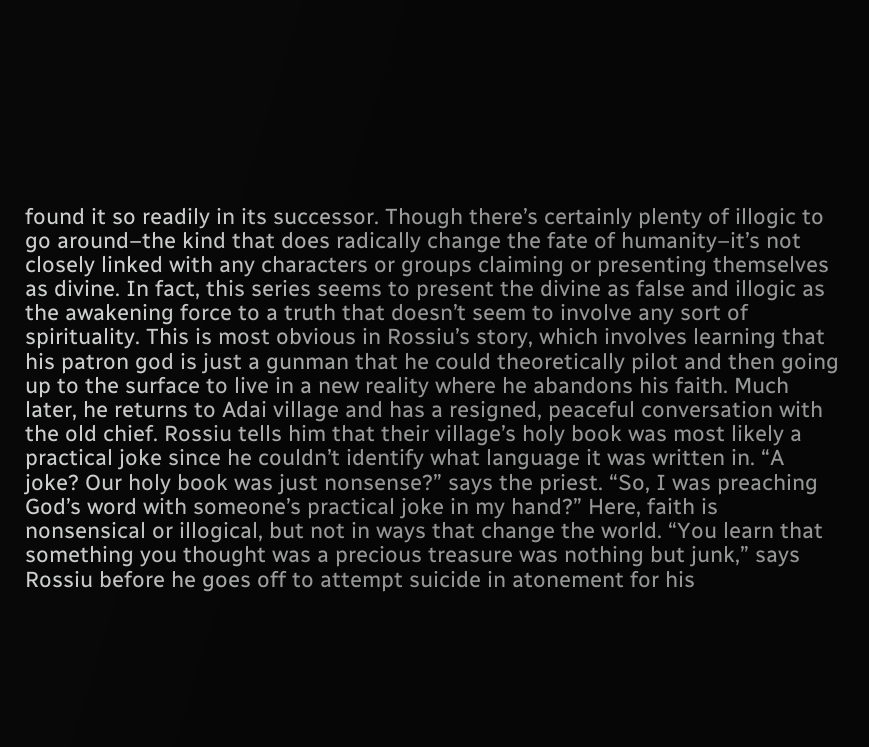found it so readily in its successor. Though there’s certainly plenty of illogic to go around–the kind that does radically change the fate of humanity–it’s not closely linked with any characters or groups claiming or presenting themselves as divine. In fact, this series seems to present the divine as false and illogic as the awakening force to a truth that doesn’t seem to involve any sort of spirituality. This is most obvious in Rossiu’s story, which involves learning that his patron god is just a gunman that he could theoretically pilot and then going up to the surface to live in a new reality where he abandons his faith. Much later, he returns to Adai village and has a resigned, peaceful conversation with the old chief. Rossiu tells him that their village’s holy book was most likely a practical joke since he couldn’t identify what language it was written in. “A joke? Our holy book was just nonsense?” says the priest. “So, I was preaching God’s word with someone’s practical joke in my hand?” Here, faith is nonsensical or illogical, but not in ways that change the world. “You learn that something you thought was a precious treasure was nothing but junk,” says Rossiu before he goes off to attempt suicide in atonement for his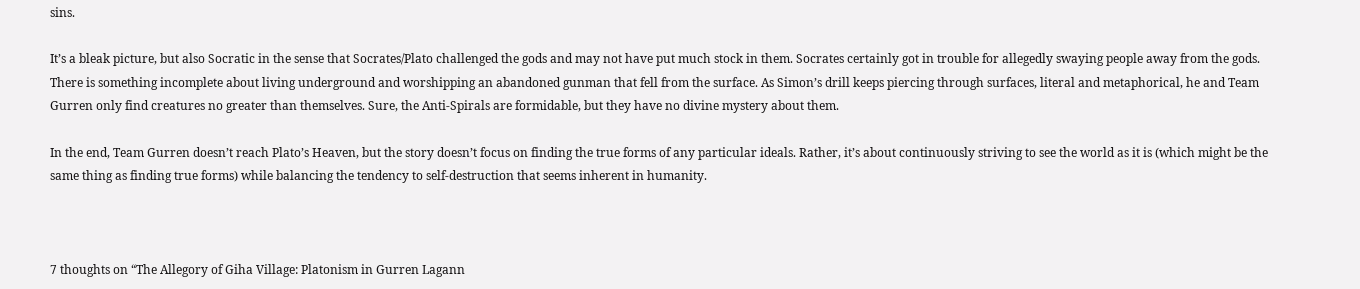sins.

It’s a bleak picture, but also Socratic in the sense that Socrates/Plato challenged the gods and may not have put much stock in them. Socrates certainly got in trouble for allegedly swaying people away from the gods. There is something incomplete about living underground and worshipping an abandoned gunman that fell from the surface. As Simon’s drill keeps piercing through surfaces, literal and metaphorical, he and Team Gurren only find creatures no greater than themselves. Sure, the Anti-Spirals are formidable, but they have no divine mystery about them.

In the end, Team Gurren doesn’t reach Plato’s Heaven, but the story doesn’t focus on finding the true forms of any particular ideals. Rather, it’s about continuously striving to see the world as it is (which might be the same thing as finding true forms) while balancing the tendency to self-destruction that seems inherent in humanity.



7 thoughts on “The Allegory of Giha Village: Platonism in Gurren Lagann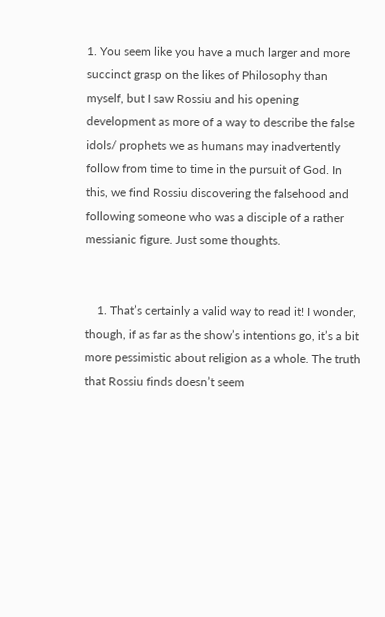1. You seem like you have a much larger and more succinct grasp on the likes of Philosophy than myself, but I saw Rossiu and his opening development as more of a way to describe the false idols/ prophets we as humans may inadvertently follow from time to time in the pursuit of God. In this, we find Rossiu discovering the falsehood and following someone who was a disciple of a rather messianic figure. Just some thoughts.


    1. That’s certainly a valid way to read it! I wonder, though, if as far as the show’s intentions go, it’s a bit more pessimistic about religion as a whole. The truth that Rossiu finds doesn’t seem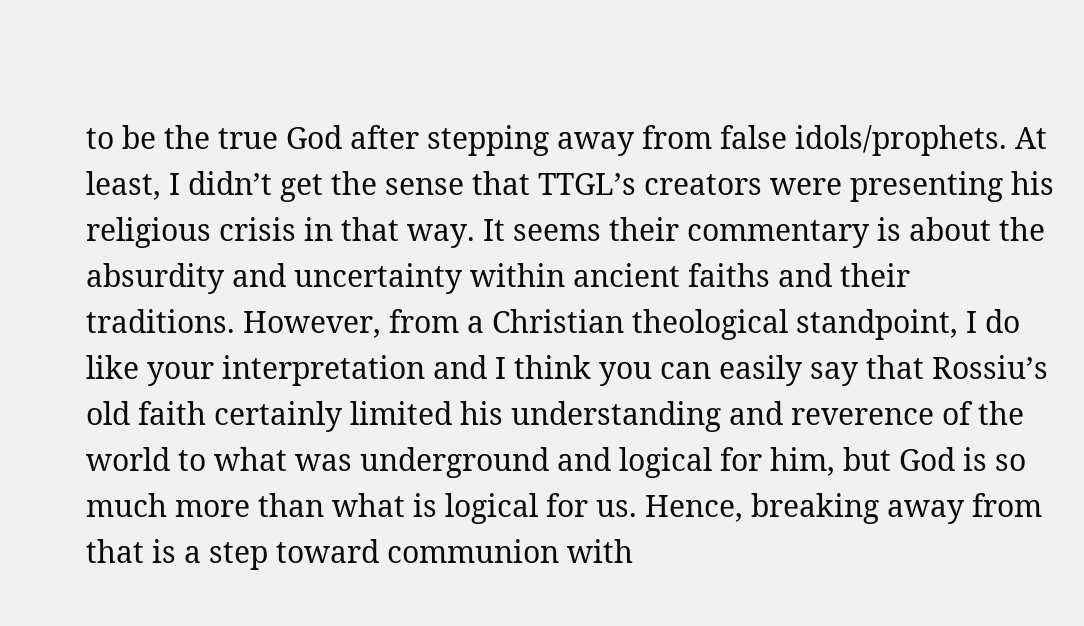to be the true God after stepping away from false idols/prophets. At least, I didn’t get the sense that TTGL’s creators were presenting his religious crisis in that way. It seems their commentary is about the absurdity and uncertainty within ancient faiths and their traditions. However, from a Christian theological standpoint, I do like your interpretation and I think you can easily say that Rossiu’s old faith certainly limited his understanding and reverence of the world to what was underground and logical for him, but God is so much more than what is logical for us. Hence, breaking away from that is a step toward communion with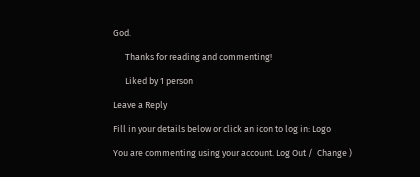God.

      Thanks for reading and commenting!

      Liked by 1 person

Leave a Reply

Fill in your details below or click an icon to log in: Logo

You are commenting using your account. Log Out /  Change )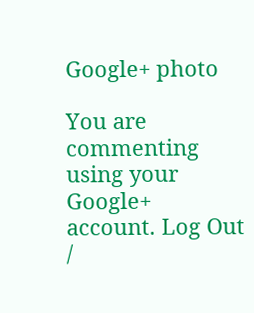Google+ photo

You are commenting using your Google+ account. Log Out /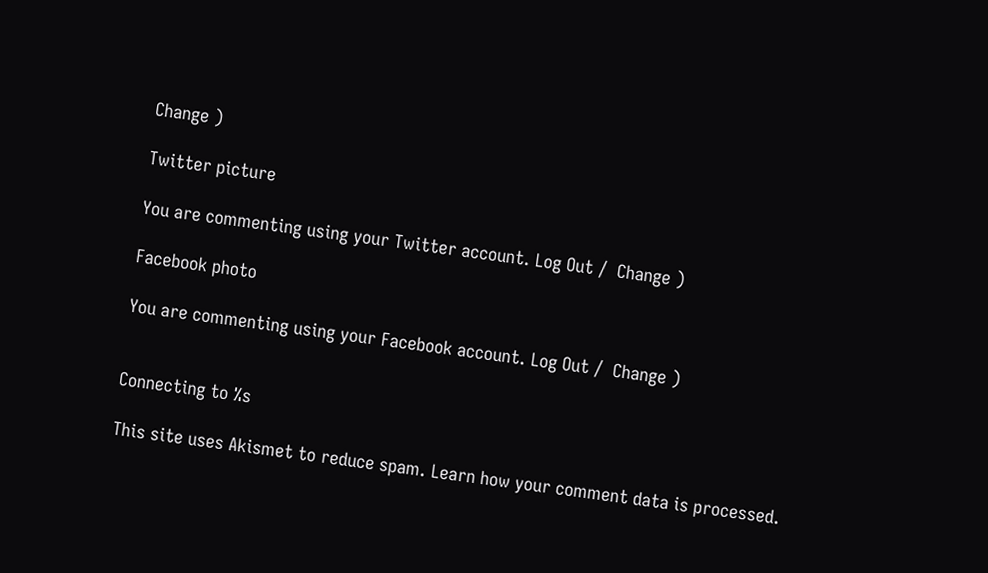Change )

Twitter picture

You are commenting using your Twitter account. Log Out /  Change )

Facebook photo

You are commenting using your Facebook account. Log Out /  Change )


Connecting to %s

This site uses Akismet to reduce spam. Learn how your comment data is processed.